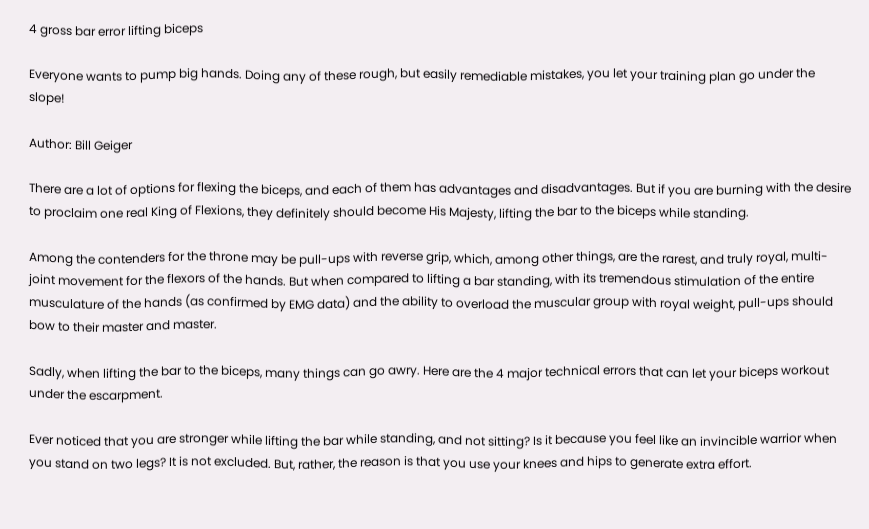4 gross bar error lifting biceps

Everyone wants to pump big hands. Doing any of these rough, but easily remediable mistakes, you let your training plan go under the slope!

Author: Bill Geiger

There are a lot of options for flexing the biceps, and each of them has advantages and disadvantages. But if you are burning with the desire to proclaim one real King of Flexions, they definitely should become His Majesty, lifting the bar to the biceps while standing.

Among the contenders for the throne may be pull-ups with reverse grip, which, among other things, are the rarest, and truly royal, multi-joint movement for the flexors of the hands. But when compared to lifting a bar standing, with its tremendous stimulation of the entire musculature of the hands (as confirmed by EMG data) and the ability to overload the muscular group with royal weight, pull-ups should bow to their master and master.

Sadly, when lifting the bar to the biceps, many things can go awry. Here are the 4 major technical errors that can let your biceps workout under the escarpment.

Ever noticed that you are stronger while lifting the bar while standing, and not sitting? Is it because you feel like an invincible warrior when you stand on two legs? It is not excluded. But, rather, the reason is that you use your knees and hips to generate extra effort.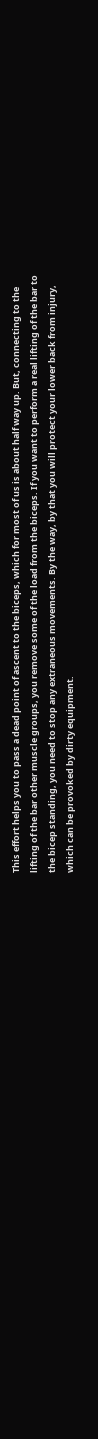This effort helps you to pass a dead point of ascent to the biceps, which for most of us is about half way up. But, connecting to the lifting of the bar other muscle groups, you remove some of the load from the biceps. If you want to perform a real lifting of the bar to the bicep standing, you need to stop any extraneous movements. By the way, by that you will protect your lower back from injury, which can be provoked by dirty equipment.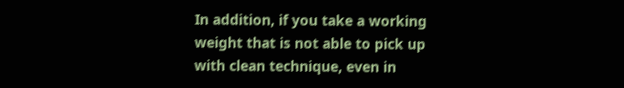In addition, if you take a working weight that is not able to pick up with clean technique, even in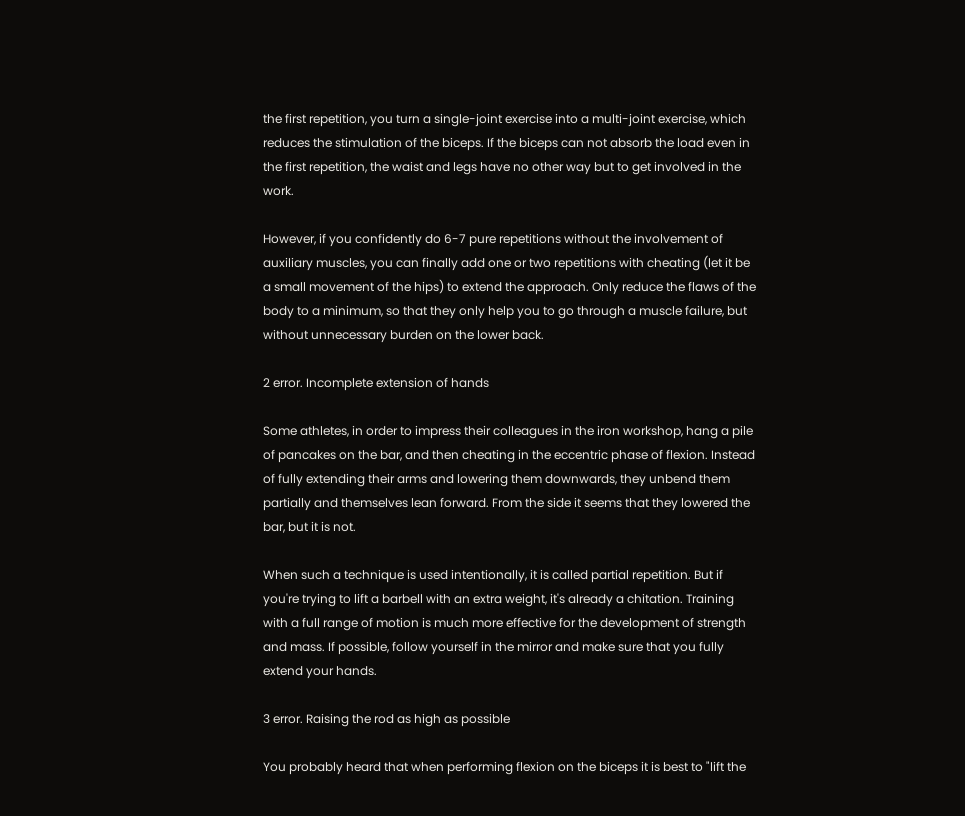the first repetition, you turn a single-joint exercise into a multi-joint exercise, which reduces the stimulation of the biceps. If the biceps can not absorb the load even in the first repetition, the waist and legs have no other way but to get involved in the work.

However, if you confidently do 6-7 pure repetitions without the involvement of auxiliary muscles, you can finally add one or two repetitions with cheating (let it be a small movement of the hips) to extend the approach. Only reduce the flaws of the body to a minimum, so that they only help you to go through a muscle failure, but without unnecessary burden on the lower back.

2 error. Incomplete extension of hands

Some athletes, in order to impress their colleagues in the iron workshop, hang a pile of pancakes on the bar, and then cheating in the eccentric phase of flexion. Instead of fully extending their arms and lowering them downwards, they unbend them partially and themselves lean forward. From the side it seems that they lowered the bar, but it is not.

When such a technique is used intentionally, it is called partial repetition. But if you're trying to lift a barbell with an extra weight, it's already a chitation. Training with a full range of motion is much more effective for the development of strength and mass. If possible, follow yourself in the mirror and make sure that you fully extend your hands.

3 error. Raising the rod as high as possible

You probably heard that when performing flexion on the biceps it is best to "lift the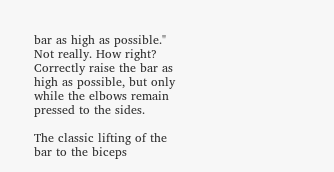bar as high as possible." Not really. How right? Correctly raise the bar as high as possible, but only while the elbows remain pressed to the sides.

The classic lifting of the bar to the biceps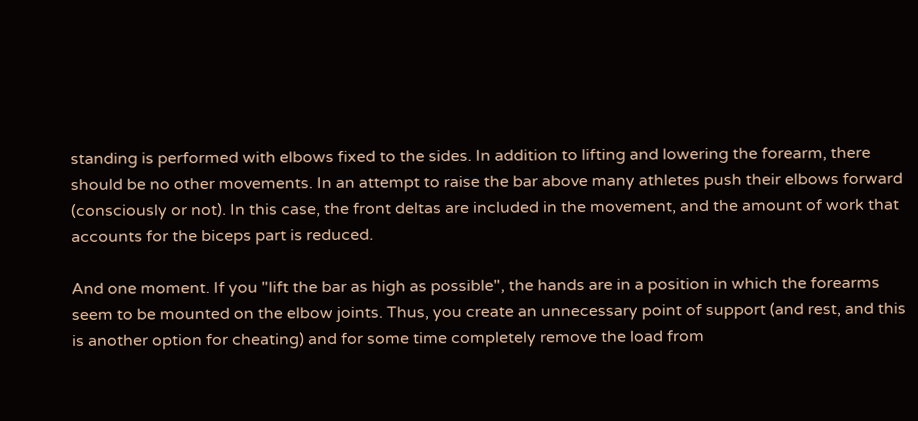standing is performed with elbows fixed to the sides. In addition to lifting and lowering the forearm, there should be no other movements. In an attempt to raise the bar above many athletes push their elbows forward (consciously or not). In this case, the front deltas are included in the movement, and the amount of work that accounts for the biceps part is reduced.

And one moment. If you "lift the bar as high as possible", the hands are in a position in which the forearms seem to be mounted on the elbow joints. Thus, you create an unnecessary point of support (and rest, and this is another option for cheating) and for some time completely remove the load from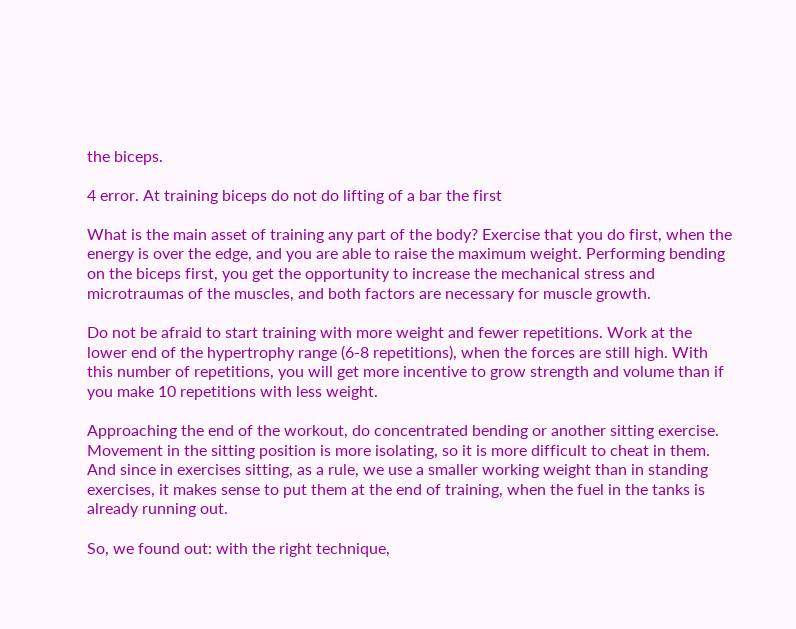the biceps.

4 error. At training biceps do not do lifting of a bar the first

What is the main asset of training any part of the body? Exercise that you do first, when the energy is over the edge, and you are able to raise the maximum weight. Performing bending on the biceps first, you get the opportunity to increase the mechanical stress and microtraumas of the muscles, and both factors are necessary for muscle growth.

Do not be afraid to start training with more weight and fewer repetitions. Work at the lower end of the hypertrophy range (6-8 repetitions), when the forces are still high. With this number of repetitions, you will get more incentive to grow strength and volume than if you make 10 repetitions with less weight.

Approaching the end of the workout, do concentrated bending or another sitting exercise. Movement in the sitting position is more isolating, so it is more difficult to cheat in them. And since in exercises sitting, as a rule, we use a smaller working weight than in standing exercises, it makes sense to put them at the end of training, when the fuel in the tanks is already running out.

So, we found out: with the right technique,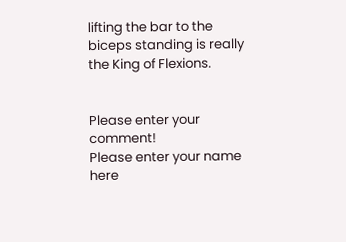lifting the bar to the biceps standing is really the King of Flexions.


Please enter your comment!
Please enter your name here